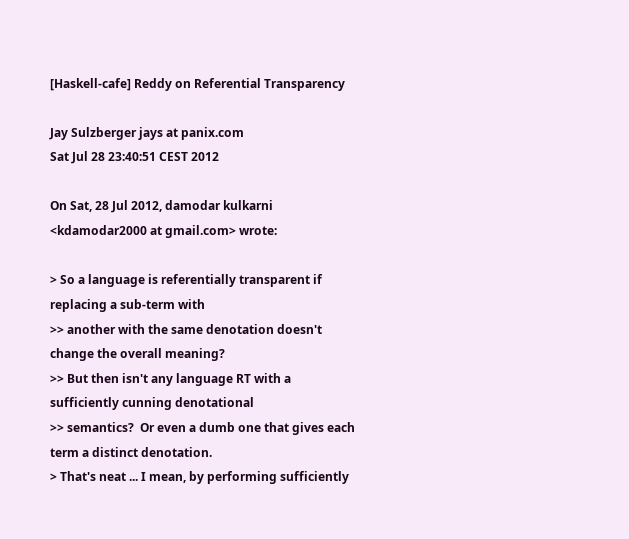[Haskell-cafe] Reddy on Referential Transparency

Jay Sulzberger jays at panix.com
Sat Jul 28 23:40:51 CEST 2012

On Sat, 28 Jul 2012, damodar kulkarni <kdamodar2000 at gmail.com> wrote:

> So a language is referentially transparent if replacing a sub-term with
>> another with the same denotation doesn't change the overall meaning?
>> But then isn't any language RT with a sufficiently cunning denotational
>> semantics?  Or even a dumb one that gives each term a distinct denotation.
> That's neat ... I mean, by performing sufficiently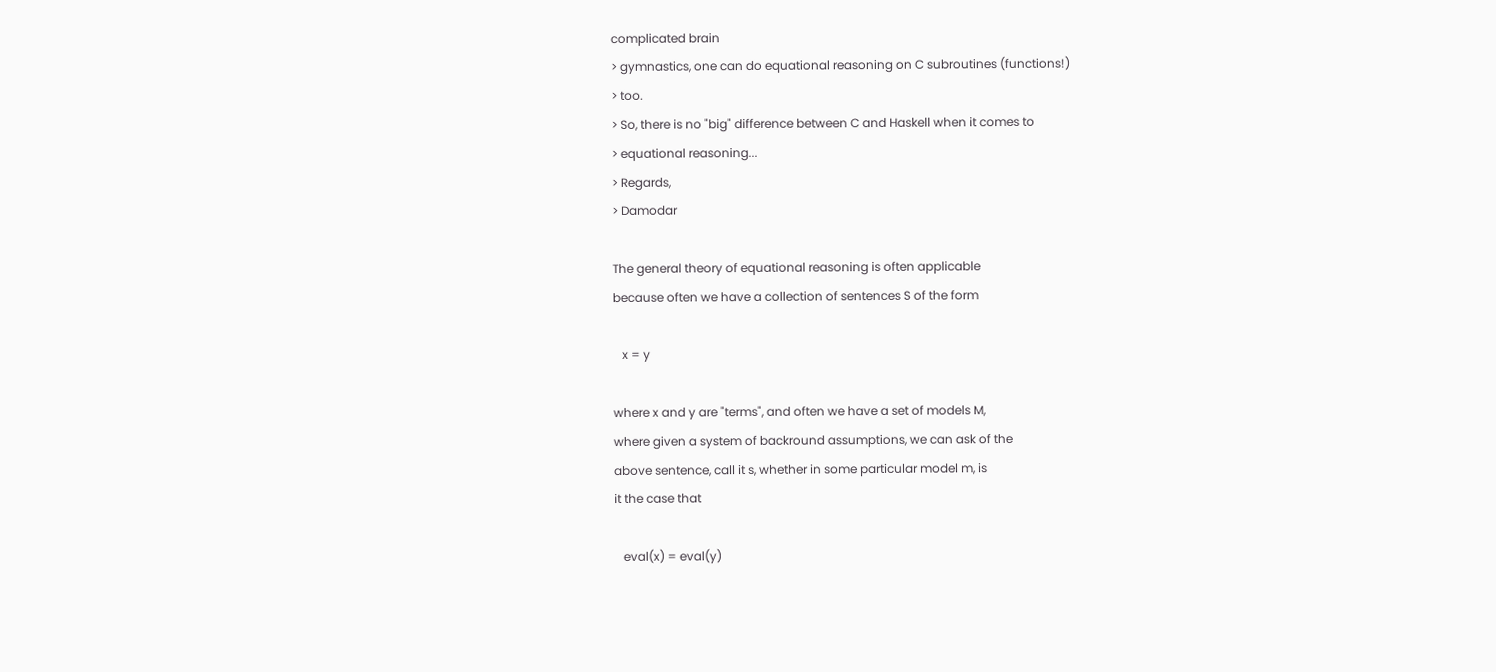complicated brain
> gymnastics, one can do equational reasoning on C subroutines (functions!)
> too.
> So, there is no "big" difference between C and Haskell when it comes to
> equational reasoning...
> Regards,
> Damodar

The general theory of equational reasoning is often applicable
because often we have a collection of sentences S of the form

   x = y

where x and y are "terms", and often we have a set of models M,
where given a system of backround assumptions, we can ask of the
above sentence, call it s, whether in some particular model m, is
it the case that

   eval(x) = eval(y)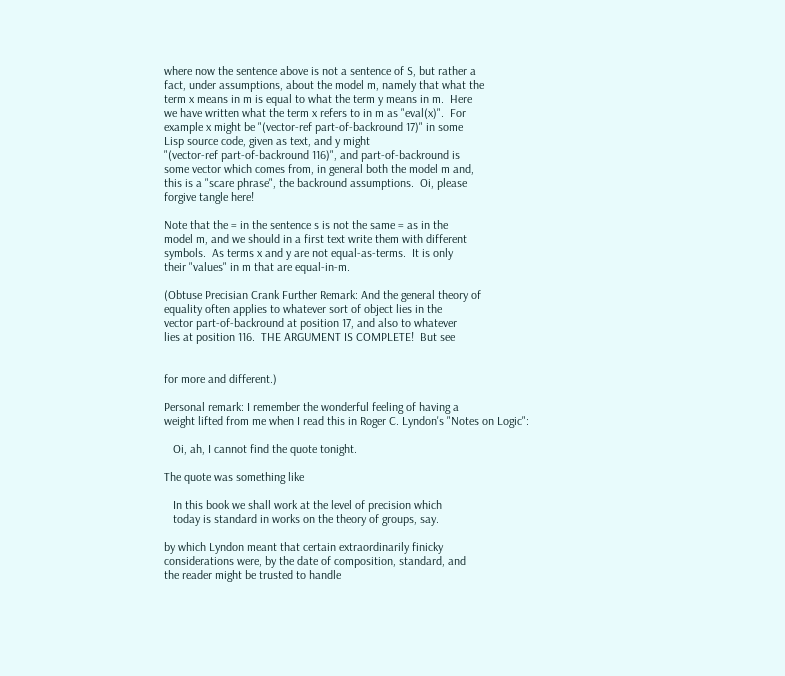where now the sentence above is not a sentence of S, but rather a
fact, under assumptions, about the model m, namely that what the
term x means in m is equal to what the term y means in m.  Here
we have written what the term x refers to in m as "eval(x)".  For
example x might be "(vector-ref part-of-backround 17)" in some
Lisp source code, given as text, and y might
"(vector-ref part-of-backround 116)", and part-of-backround is
some vector which comes from, in general both the model m and,
this is a "scare phrase", the backround assumptions.  Oi, please
forgive tangle here!

Note that the = in the sentence s is not the same = as in the
model m, and we should in a first text write them with different
symbols.  As terms x and y are not equal-as-terms.  It is only
their "values" in m that are equal-in-m.

(Obtuse Precisian Crank Further Remark: And the general theory of
equality often applies to whatever sort of object lies in the
vector part-of-backround at position 17, and also to whatever
lies at position 116.  THE ARGUMENT IS COMPLETE!  But see


for more and different.)

Personal remark: I remember the wonderful feeling of having a
weight lifted from me when I read this in Roger C. Lyndon's "Notes on Logic":

   Oi, ah, I cannot find the quote tonight.

The quote was something like

   In this book we shall work at the level of precision which
   today is standard in works on the theory of groups, say.

by which Lyndon meant that certain extraordinarily finicky
considerations were, by the date of composition, standard, and
the reader might be trusted to handle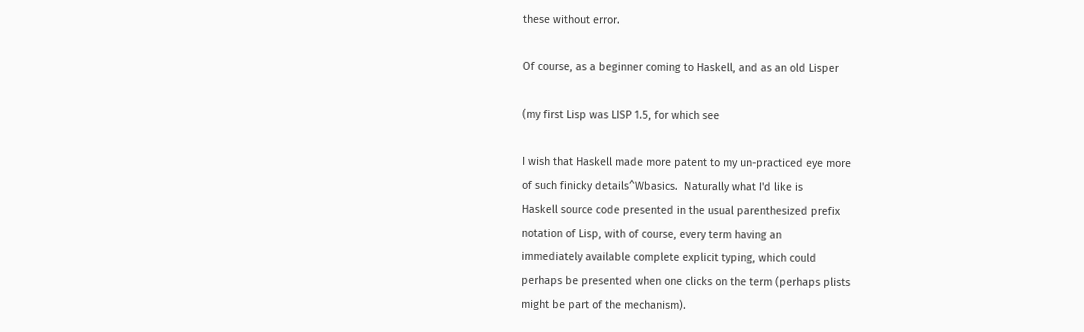these without error.

Of course, as a beginner coming to Haskell, and as an old Lisper

(my first Lisp was LISP 1.5, for which see

I wish that Haskell made more patent to my un-practiced eye more
of such finicky details^Wbasics.  Naturally what I'd like is
Haskell source code presented in the usual parenthesized prefix
notation of Lisp, with of course, every term having an
immediately available complete explicit typing, which could
perhaps be presented when one clicks on the term (perhaps plists
might be part of the mechanism).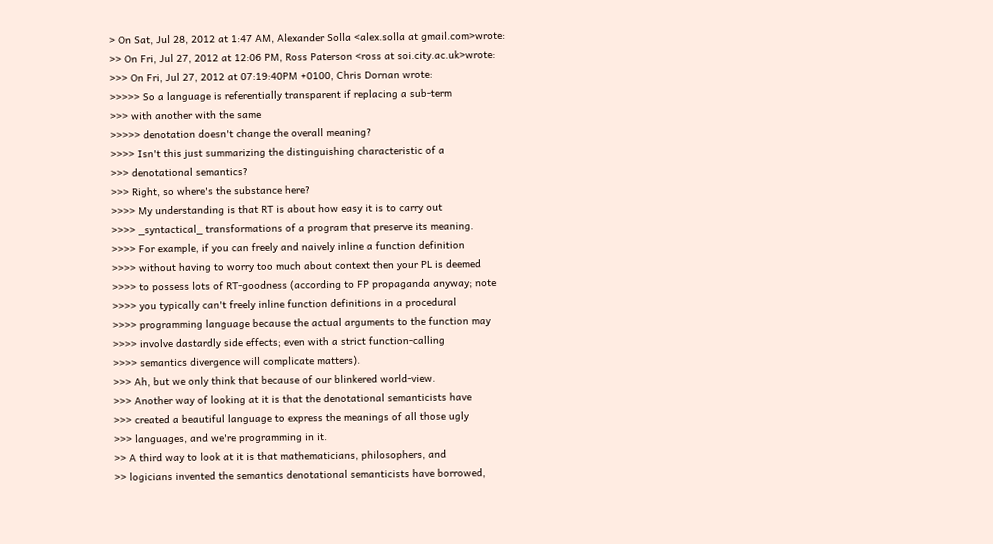> On Sat, Jul 28, 2012 at 1:47 AM, Alexander Solla <alex.solla at gmail.com>wrote:
>> On Fri, Jul 27, 2012 at 12:06 PM, Ross Paterson <ross at soi.city.ac.uk>wrote:
>>> On Fri, Jul 27, 2012 at 07:19:40PM +0100, Chris Dornan wrote:
>>>>> So a language is referentially transparent if replacing a sub-term
>>> with another with the same
>>>>> denotation doesn't change the overall meaning?
>>>> Isn't this just summarizing the distinguishing characteristic of a
>>> denotational semantics?
>>> Right, so where's the substance here?
>>>> My understanding is that RT is about how easy it is to carry out
>>>> _syntactical_ transformations of a program that preserve its meaning.
>>>> For example, if you can freely and naively inline a function definition
>>>> without having to worry too much about context then your PL is deemed
>>>> to possess lots of RT-goodness (according to FP propaganda anyway; note
>>>> you typically can't freely inline function definitions in a procedural
>>>> programming language because the actual arguments to the function may
>>>> involve dastardly side effects; even with a strict function-calling
>>>> semantics divergence will complicate matters).
>>> Ah, but we only think that because of our blinkered world-view.
>>> Another way of looking at it is that the denotational semanticists have
>>> created a beautiful language to express the meanings of all those ugly
>>> languages, and we're programming in it.
>> A third way to look at it is that mathematicians, philosophers, and
>> logicians invented the semantics denotational semanticists have borrowed,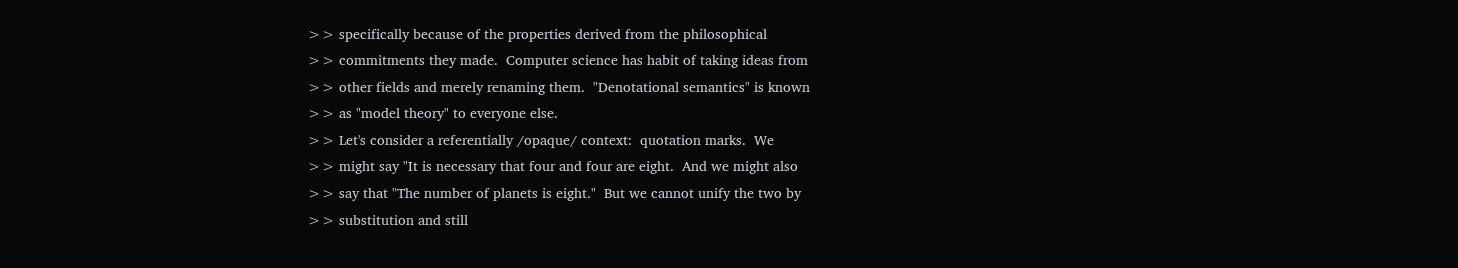>> specifically because of the properties derived from the philosophical
>> commitments they made.  Computer science has habit of taking ideas from
>> other fields and merely renaming them.  "Denotational semantics" is known
>> as "model theory" to everyone else.
>> Let's consider a referentially /opaque/ context:  quotation marks.  We
>> might say "It is necessary that four and four are eight.  And we might also
>> say that "The number of planets is eight."  But we cannot unify the two by
>> substitution and still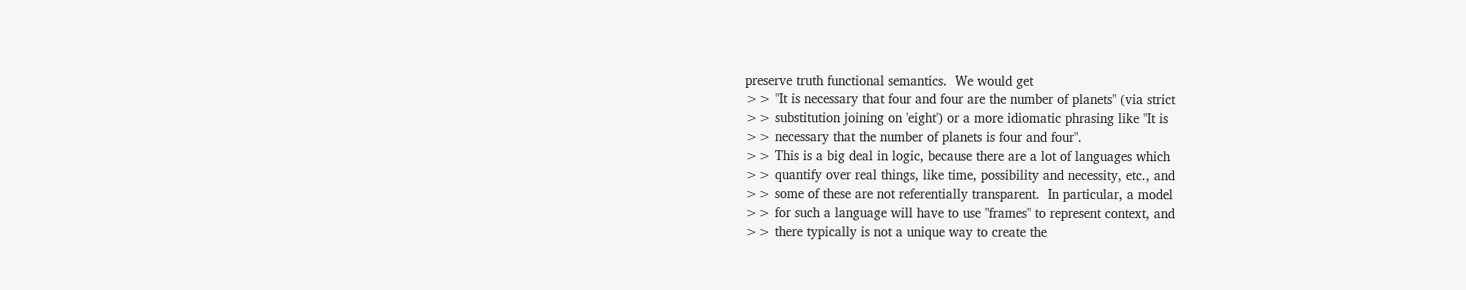preserve truth functional semantics.  We would get
>> "It is necessary that four and four are the number of planets" (via strict
>> substitution joining on 'eight') or a more idiomatic phrasing like "It is
>> necessary that the number of planets is four and four".
>> This is a big deal in logic, because there are a lot of languages which
>> quantify over real things, like time, possibility and necessity, etc., and
>> some of these are not referentially transparent.  In particular, a model
>> for such a language will have to use "frames" to represent context, and
>> there typically is not a unique way to create the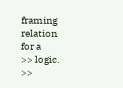framing relation for a
>> logic.
>>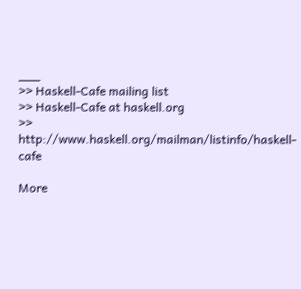___
>> Haskell-Cafe mailing list
>> Haskell-Cafe at haskell.org
>> http://www.haskell.org/mailman/listinfo/haskell-cafe

More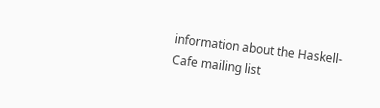information about the Haskell-Cafe mailing list